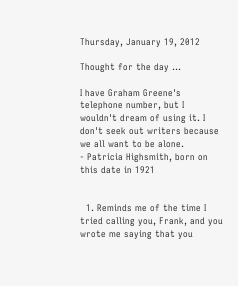Thursday, January 19, 2012

Thought for the day ...

I have Graham Greene's telephone number, but I wouldn't dream of using it. I don't seek out writers because we all want to be alone.
- Patricia Highsmith, born on this date in 1921


  1. Reminds me of the time I tried calling you, Frank, and you wrote me saying that you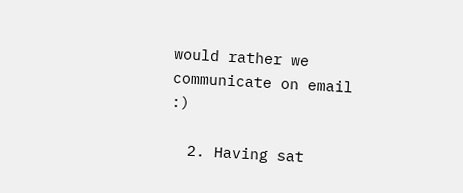would rather we communicate on email :)

  2. Having sat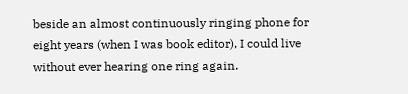beside an almost continuously ringing phone for eight years (when I was book editor), I could live without ever hearing one ring again.